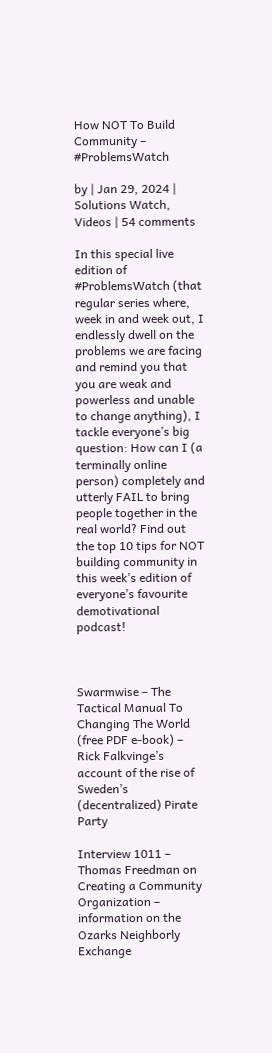How NOT To Build Community – #ProblemsWatch

by | Jan 29, 2024 | Solutions Watch, Videos | 54 comments

In this special live edition of #ProblemsWatch (that regular series where, week in and week out, I endlessly dwell on the problems we are facing and remind you that you are weak and powerless and unable to change anything), I tackle everyone’s big question: How can I (a terminally online person) completely and utterly FAIL to bring people together in the real world? Find out the top 10 tips for NOT building community in this week’s edition of everyone’s favourite demotivational podcast!



Swarmwise – The Tactical Manual To Changing The World (free PDF e-book) – Rick Falkvinge’s account of the rise of Sweden’s (decentralized) Pirate Party

Interview 1011 – Thomas Freedman on Creating a Community Organization – information on the Ozarks Neighborly Exchange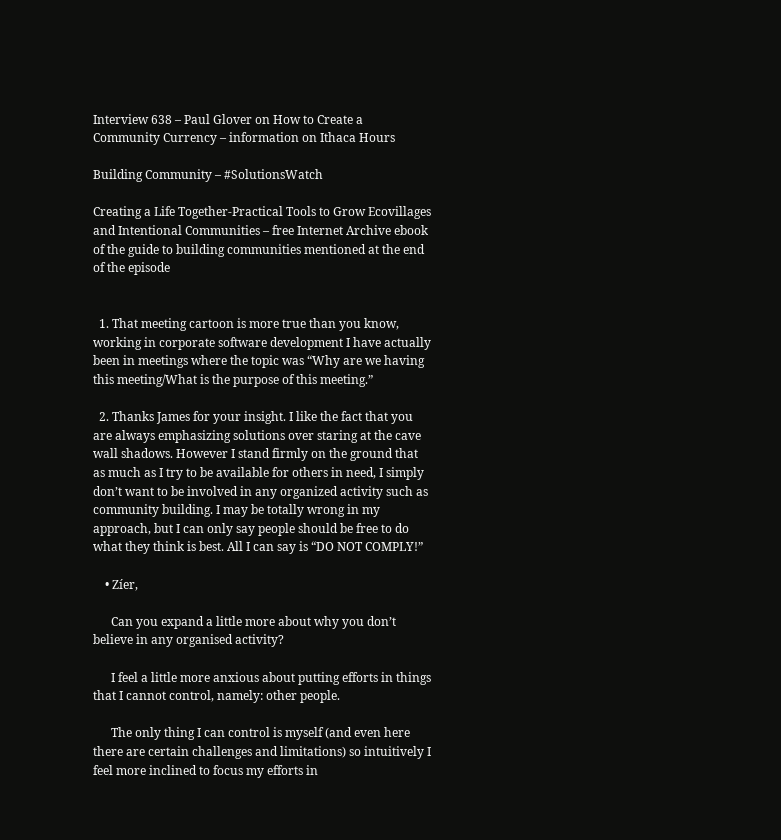Interview 638 – Paul Glover on How to Create a Community Currency – information on Ithaca Hours

Building Community – #SolutionsWatch

Creating a Life Together-Practical Tools to Grow Ecovillages and Intentional Communities – free Internet Archive ebook of the guide to building communities mentioned at the end of the episode


  1. That meeting cartoon is more true than you know, working in corporate software development I have actually been in meetings where the topic was “Why are we having this meeting/What is the purpose of this meeting.”

  2. Thanks James for your insight. I like the fact that you are always emphasizing solutions over staring at the cave wall shadows. However I stand firmly on the ground that as much as I try to be available for others in need, I simply don’t want to be involved in any organized activity such as community building. I may be totally wrong in my approach, but I can only say people should be free to do what they think is best. All I can say is “DO NOT COMPLY!”

    • Zíer,

      Can you expand a little more about why you don’t believe in any organised activity?

      I feel a little more anxious about putting efforts in things that I cannot control, namely: other people.

      The only thing I can control is myself (and even here there are certain challenges and limitations) so intuitively I feel more inclined to focus my efforts in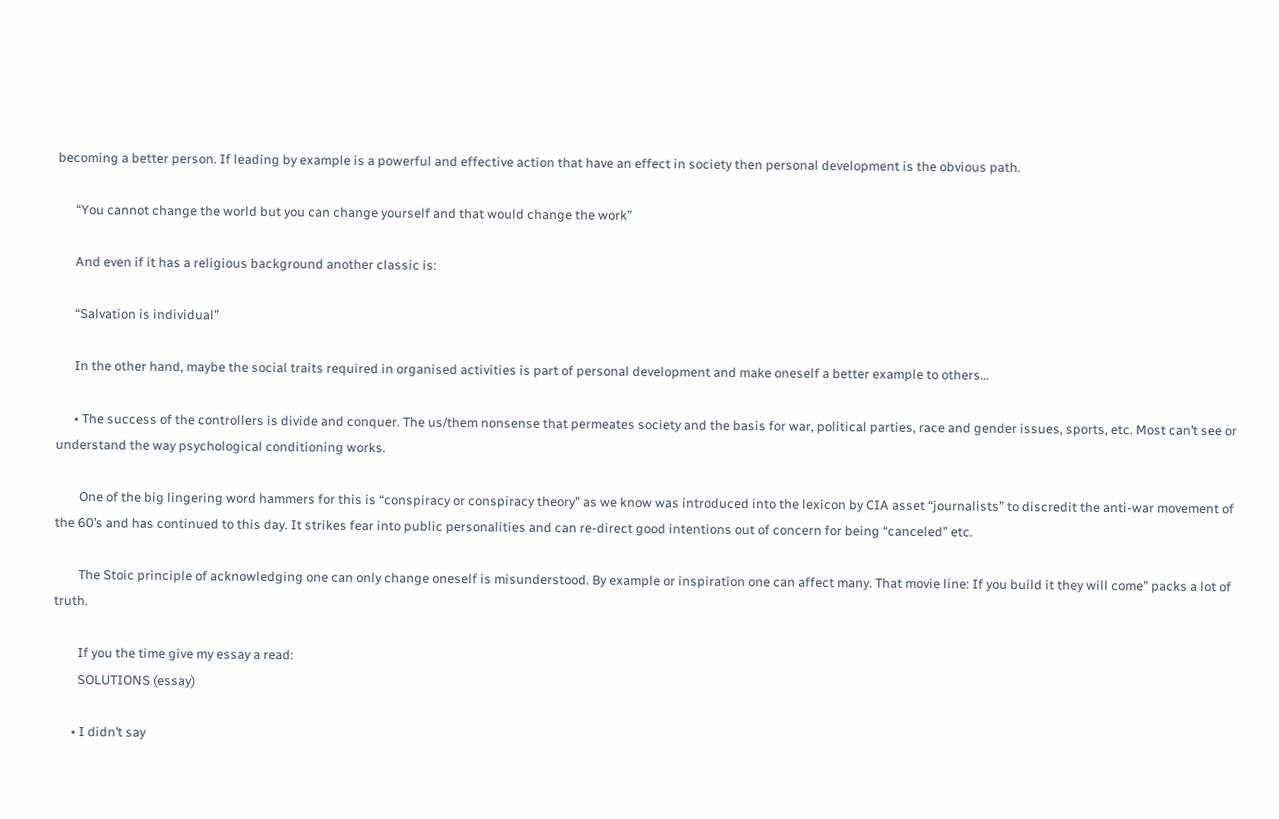becoming a better person. If leading by example is a powerful and effective action that have an effect in society then personal development is the obvious path.

      “You cannot change the world but you can change yourself and that would change the work”

      And even if it has a religious background another classic is:

      “Salvation is individual”

      In the other hand, maybe the social traits required in organised activities is part of personal development and make oneself a better example to others…

      • The success of the controllers is divide and conquer. The us/them nonsense that permeates society and the basis for war, political parties, race and gender issues, sports, etc. Most can’t see or understand the way psychological conditioning works.

        One of the big lingering word hammers for this is “conspiracy or conspiracy theory” as we know was introduced into the lexicon by CIA asset “journalists” to discredit the anti-war movement of the 60’s and has continued to this day. It strikes fear into public personalities and can re-direct good intentions out of concern for being “canceled” etc.

        The Stoic principle of acknowledging one can only change oneself is misunderstood. By example or inspiration one can affect many. That movie line: If you build it they will come” packs a lot of truth.

        If you the time give my essay a read:
        SOLUTIONS (essay)

      • I didn’t say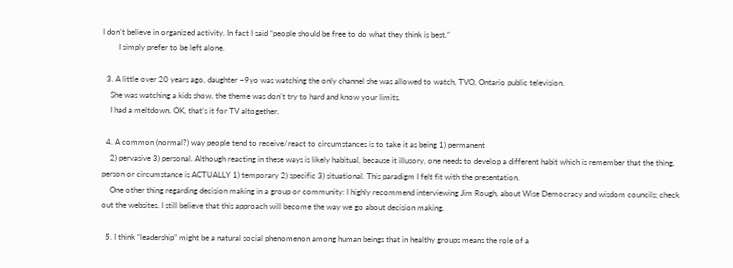I don’t believe in organized activity. In fact I said “people should be free to do what they think is best.”
        I simply prefer to be left alone.

  3. A little over 20 years ago, daughter ~9yo was watching the only channel she was allowed to watch, TVO, Ontario public television.
    She was watching a kids show, the theme was don’t try to hard and know your limits.
    I had a meltdown. OK, that’s it for TV altogether.

  4. A common (normal?) way people tend to receive/react to circumstances is to take it as being 1) permanent
    2) pervasive 3) personal. Although reacting in these ways is likely habitual, because it illusory, one needs to develop a different habit which is remember that the thing, person or circumstance is ACTUALLY 1) temporary 2) specific 3) situational. This paradigm I felt fit with the presentation.
    One other thing regarding decision making in a group or community: I highly recommend interviewing Jim Rough, about Wise Democracy and wisdom councils; check out the websites. I still believe that this approach will become the way we go about decision making.

  5. I think “leadership” might be a natural social phenomenon among human beings that in healthy groups means the role of a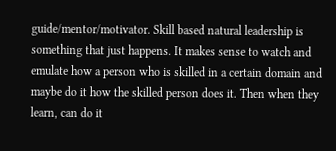guide/mentor/motivator. Skill based natural leadership is something that just happens. It makes sense to watch and emulate how a person who is skilled in a certain domain and maybe do it how the skilled person does it. Then when they learn, can do it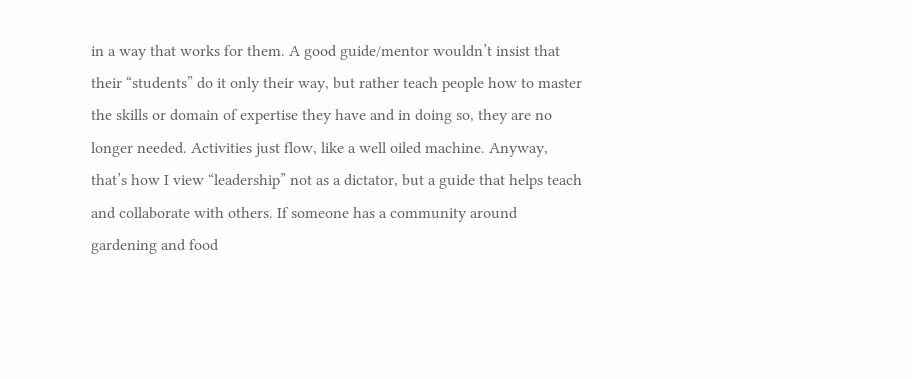in a way that works for them. A good guide/mentor wouldn’t insist that their “students” do it only their way, but rather teach people how to master the skills or domain of expertise they have and in doing so, they are no longer needed. Activities just flow, like a well oiled machine. Anyway, that’s how I view “leadership” not as a dictator, but a guide that helps teach and collaborate with others. If someone has a community around gardening and food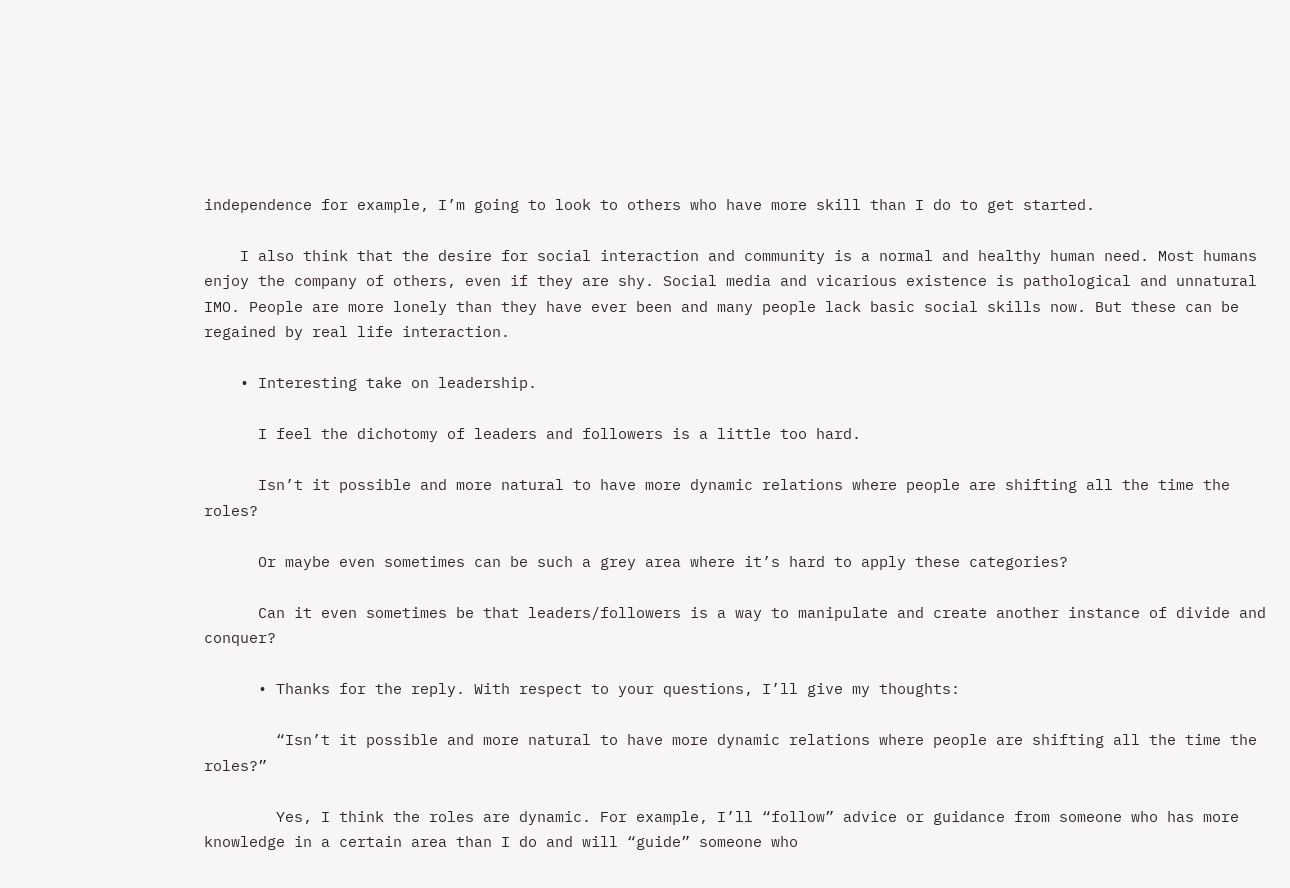independence for example, I’m going to look to others who have more skill than I do to get started.

    I also think that the desire for social interaction and community is a normal and healthy human need. Most humans enjoy the company of others, even if they are shy. Social media and vicarious existence is pathological and unnatural IMO. People are more lonely than they have ever been and many people lack basic social skills now. But these can be regained by real life interaction.

    • Interesting take on leadership.

      I feel the dichotomy of leaders and followers is a little too hard.

      Isn’t it possible and more natural to have more dynamic relations where people are shifting all the time the roles?

      Or maybe even sometimes can be such a grey area where it’s hard to apply these categories?

      Can it even sometimes be that leaders/followers is a way to manipulate and create another instance of divide and conquer?

      • Thanks for the reply. With respect to your questions, I’ll give my thoughts:

        “Isn’t it possible and more natural to have more dynamic relations where people are shifting all the time the roles?”

        Yes, I think the roles are dynamic. For example, I’ll “follow” advice or guidance from someone who has more knowledge in a certain area than I do and will “guide” someone who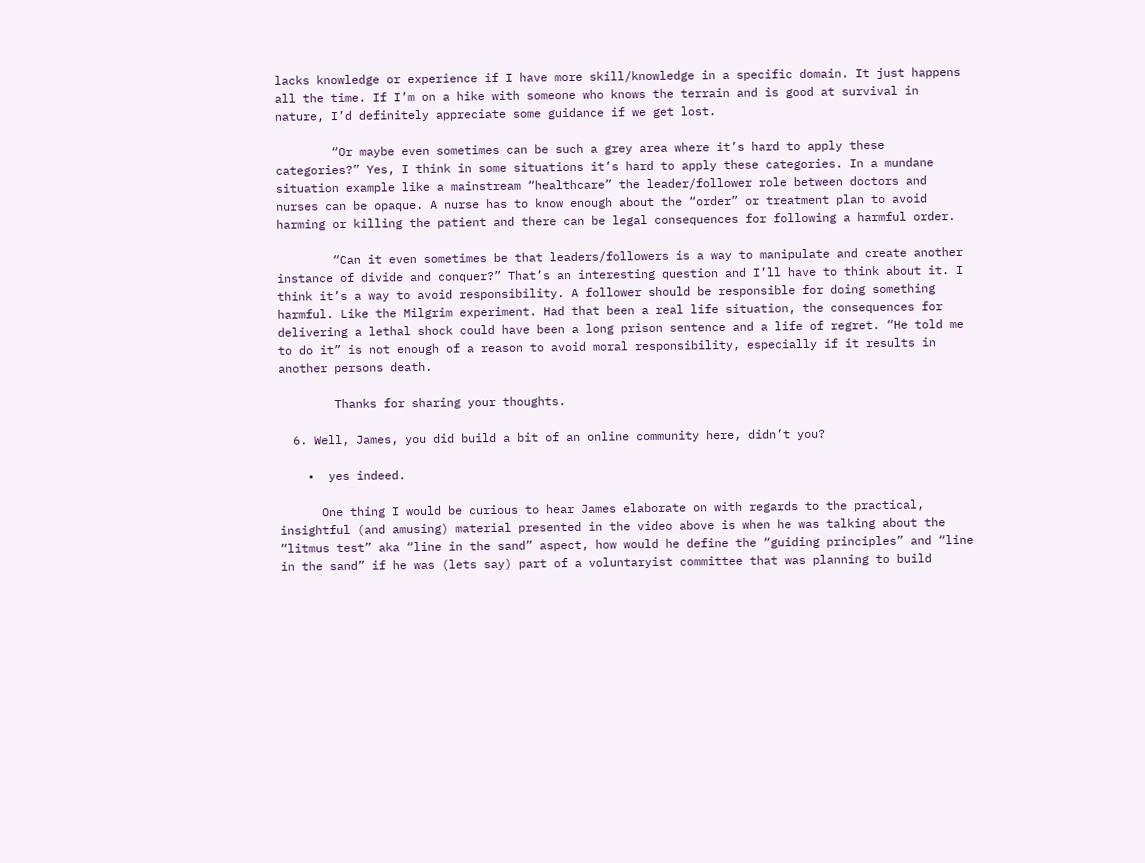lacks knowledge or experience if I have more skill/knowledge in a specific domain. It just happens all the time. If I’m on a hike with someone who knows the terrain and is good at survival in nature, I’d definitely appreciate some guidance if we get lost.

        “Or maybe even sometimes can be such a grey area where it’s hard to apply these categories?” Yes, I think in some situations it’s hard to apply these categories. In a mundane situation example like a mainstream “healthcare” the leader/follower role between doctors and nurses can be opaque. A nurse has to know enough about the “order” or treatment plan to avoid harming or killing the patient and there can be legal consequences for following a harmful order.

        “Can it even sometimes be that leaders/followers is a way to manipulate and create another instance of divide and conquer?” That’s an interesting question and I’ll have to think about it. I think it’s a way to avoid responsibility. A follower should be responsible for doing something harmful. Like the Milgrim experiment. Had that been a real life situation, the consequences for delivering a lethal shock could have been a long prison sentence and a life of regret. “He told me to do it” is not enough of a reason to avoid moral responsibility, especially if it results in another persons death.

        Thanks for sharing your thoughts.

  6. Well, James, you did build a bit of an online community here, didn’t you?

    •  yes indeed.

      One thing I would be curious to hear James elaborate on with regards to the practical, insightful (and amusing) material presented in the video above is when he was talking about the “litmus test” aka “line in the sand” aspect, how would he define the “guiding principles” and “line in the sand” if he was (lets say) part of a voluntaryist committee that was planning to build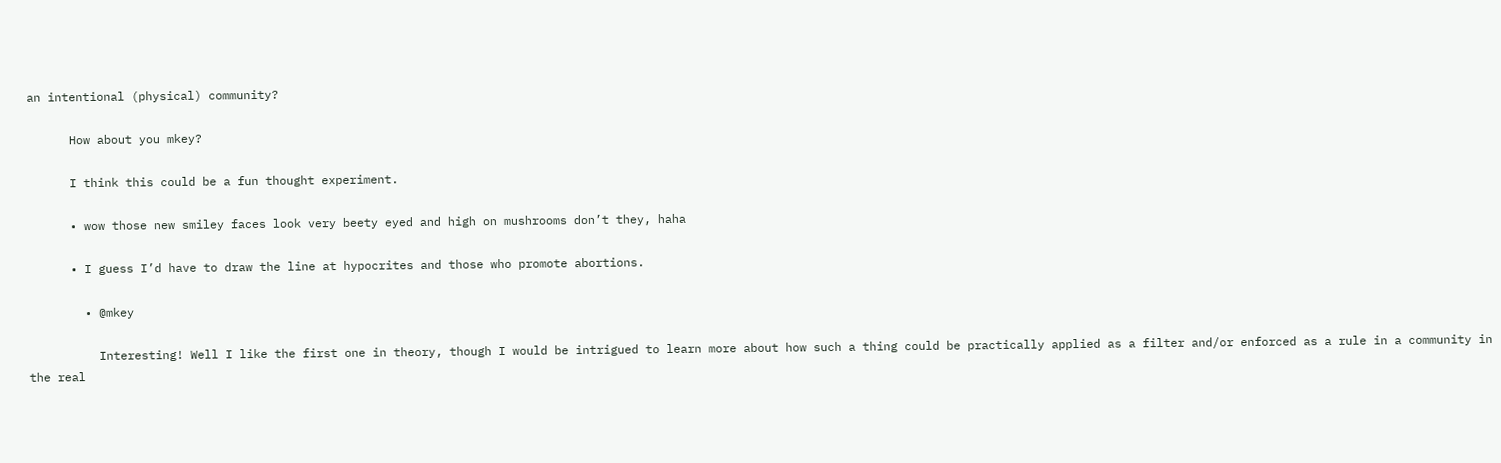an intentional (physical) community?

      How about you mkey?

      I think this could be a fun thought experiment.

      • wow those new smiley faces look very beety eyed and high on mushrooms don’t they, haha

      • I guess I’d have to draw the line at hypocrites and those who promote abortions.

        • @mkey

          Interesting! Well I like the first one in theory, though I would be intrigued to learn more about how such a thing could be practically applied as a filter and/or enforced as a rule in a community in the real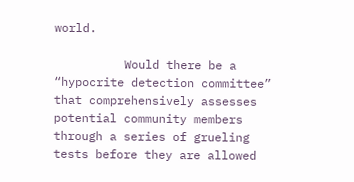world.

          Would there be a “hypocrite detection committee” that comprehensively assesses potential community members through a series of grueling tests before they are allowed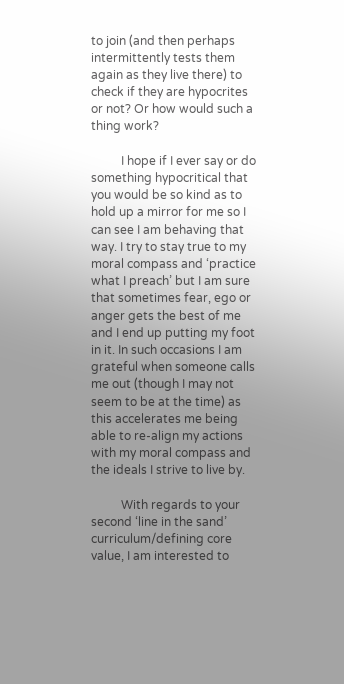to join (and then perhaps intermittently tests them again as they live there) to check if they are hypocrites or not? Or how would such a thing work?

          I hope if I ever say or do something hypocritical that you would be so kind as to hold up a mirror for me so I can see I am behaving that way. I try to stay true to my moral compass and ‘practice what I preach’ but I am sure that sometimes fear, ego or anger gets the best of me and I end up putting my foot in it. In such occasions I am grateful when someone calls me out (though I may not seem to be at the time) as this accelerates me being able to re-align my actions with my moral compass and the ideals I strive to live by.

          With regards to your second ‘line in the sand’ curriculum/defining core value, I am interested to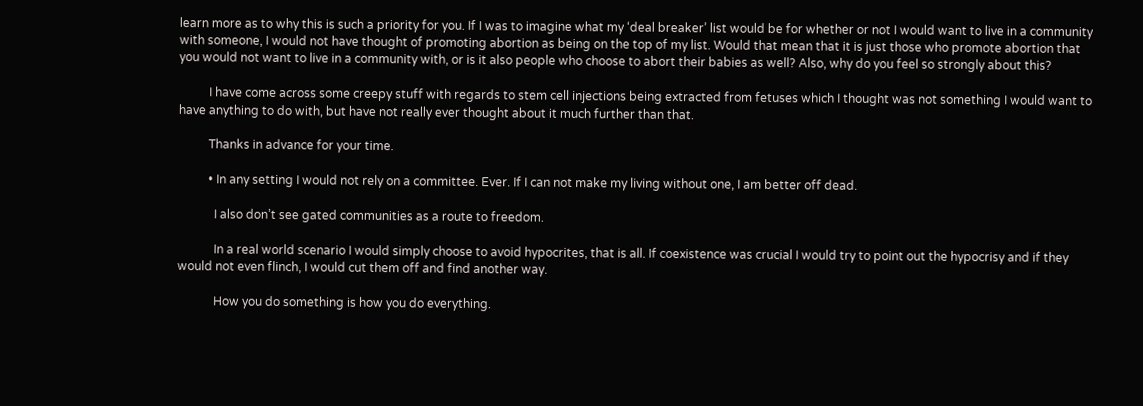learn more as to why this is such a priority for you. If I was to imagine what my ‘deal breaker’ list would be for whether or not I would want to live in a community with someone, I would not have thought of promoting abortion as being on the top of my list. Would that mean that it is just those who promote abortion that you would not want to live in a community with, or is it also people who choose to abort their babies as well? Also, why do you feel so strongly about this?

          I have come across some creepy stuff with regards to stem cell injections being extracted from fetuses which I thought was not something I would want to have anything to do with, but have not really ever thought about it much further than that.

          Thanks in advance for your time.

          • In any setting I would not rely on a committee. Ever. If I can not make my living without one, I am better off dead.

            I also don’t see gated communities as a route to freedom.

            In a real world scenario I would simply choose to avoid hypocrites, that is all. If coexistence was crucial I would try to point out the hypocrisy and if they would not even flinch, I would cut them off and find another way.

            How you do something is how you do everything.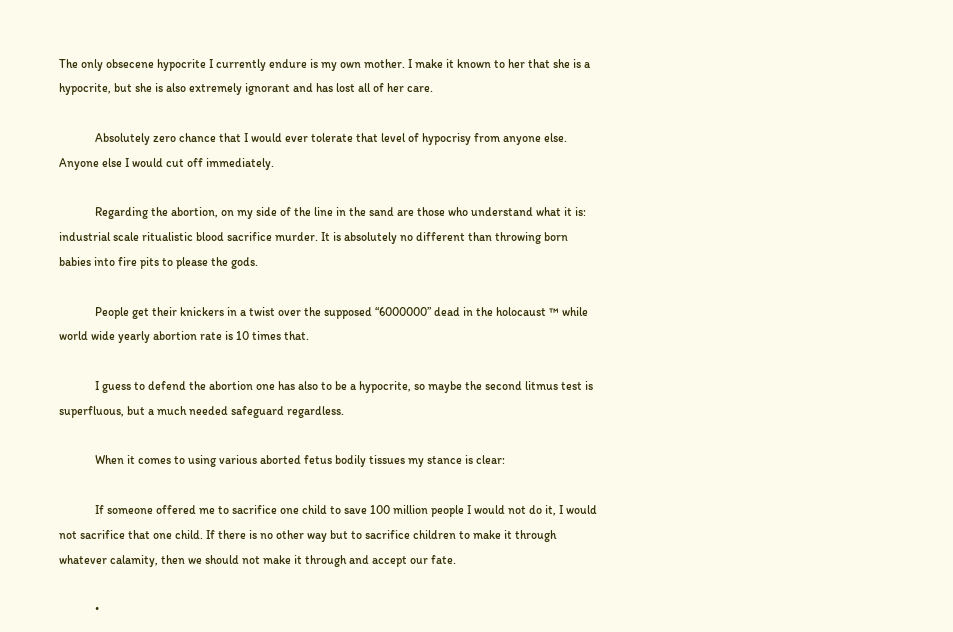The only obsecene hypocrite I currently endure is my own mother. I make it known to her that she is a hypocrite, but she is also extremely ignorant and has lost all of her care.

            Absolutely zero chance that I would ever tolerate that level of hypocrisy from anyone else. Anyone else I would cut off immediately.

            Regarding the abortion, on my side of the line in the sand are those who understand what it is: industrial scale ritualistic blood sacrifice murder. It is absolutely no different than throwing born babies into fire pits to please the gods.

            People get their knickers in a twist over the supposed “6000000” dead in the holocaust ™ while world wide yearly abortion rate is 10 times that.

            I guess to defend the abortion one has also to be a hypocrite, so maybe the second litmus test is superfluous, but a much needed safeguard regardless.

            When it comes to using various aborted fetus bodily tissues my stance is clear:

            If someone offered me to sacrifice one child to save 100 million people I would not do it, I would not sacrifice that one child. If there is no other way but to sacrifice children to make it through whatever calamity, then we should not make it through and accept our fate.

            •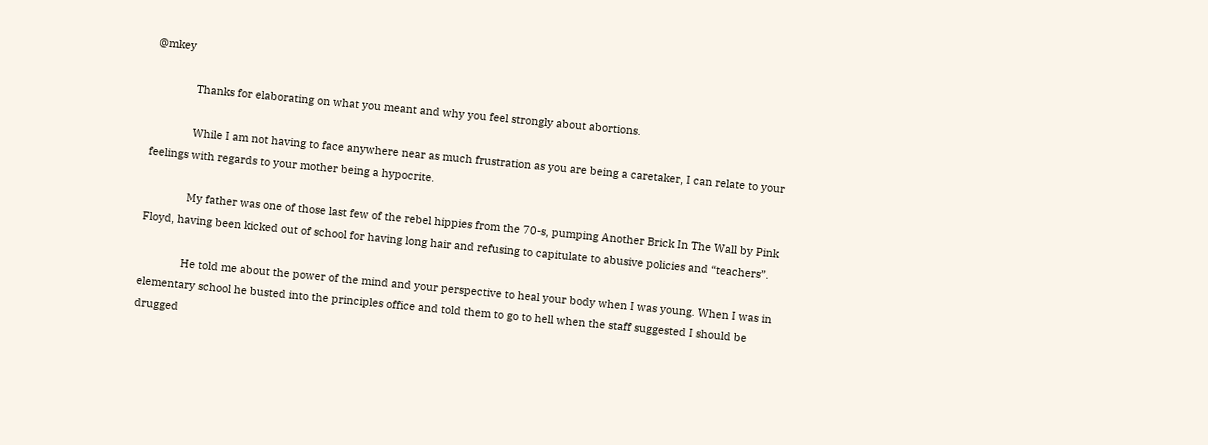@mkey

              Thanks for elaborating on what you meant and why you feel strongly about abortions.

              While I am not having to face anywhere near as much frustration as you are being a caretaker, I can relate to your feelings with regards to your mother being a hypocrite.

              My father was one of those last few of the rebel hippies from the 70-s, pumping Another Brick In The Wall by Pink Floyd, having been kicked out of school for having long hair and refusing to capitulate to abusive policies and “teachers”.

              He told me about the power of the mind and your perspective to heal your body when I was young. When I was in elementary school he busted into the principles office and told them to go to hell when the staff suggested I should be drugged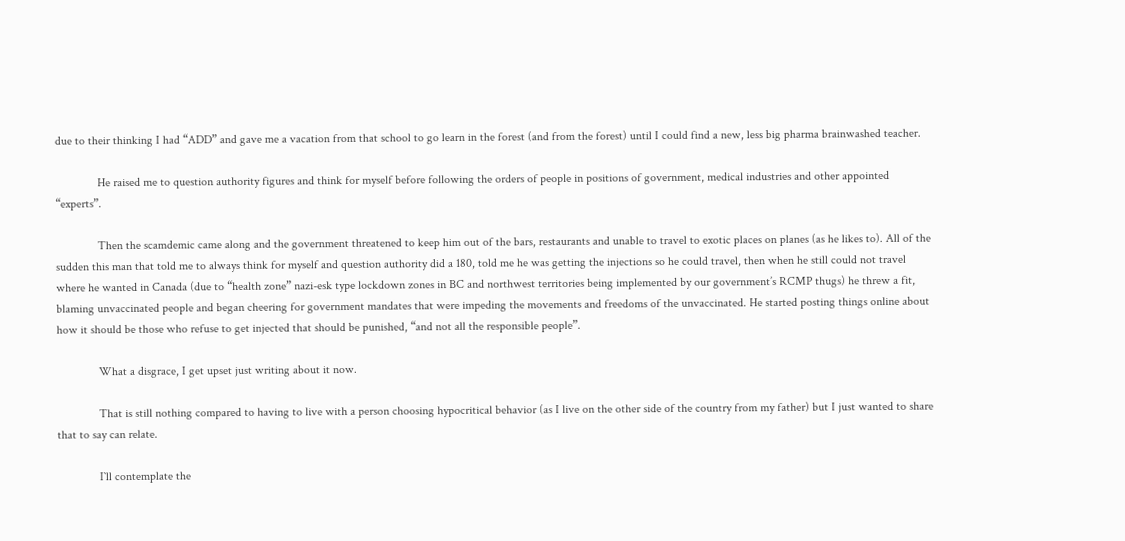due to their thinking I had “ADD” and gave me a vacation from that school to go learn in the forest (and from the forest) until I could find a new, less big pharma brainwashed teacher.

              He raised me to question authority figures and think for myself before following the orders of people in positions of government, medical industries and other appointed “experts”.

              Then the scamdemic came along and the government threatened to keep him out of the bars, restaurants and unable to travel to exotic places on planes (as he likes to). All of the sudden this man that told me to always think for myself and question authority did a 180, told me he was getting the injections so he could travel, then when he still could not travel where he wanted in Canada (due to “health zone” nazi-esk type lockdown zones in BC and northwest territories being implemented by our government’s RCMP thugs) he threw a fit, blaming unvaccinated people and began cheering for government mandates that were impeding the movements and freedoms of the unvaccinated. He started posting things online about how it should be those who refuse to get injected that should be punished, “and not all the responsible people”.

              What a disgrace, I get upset just writing about it now.

              That is still nothing compared to having to live with a person choosing hypocritical behavior (as I live on the other side of the country from my father) but I just wanted to share that to say can relate.

              I`ll contemplate the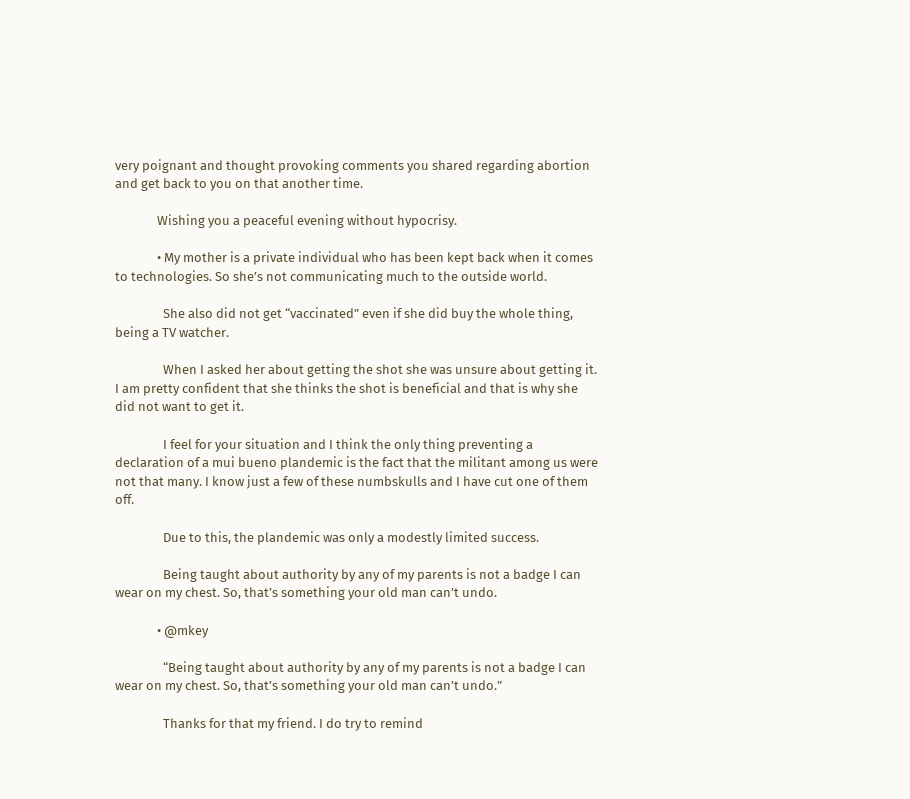very poignant and thought provoking comments you shared regarding abortion and get back to you on that another time.

              Wishing you a peaceful evening without hypocrisy.

              • My mother is a private individual who has been kept back when it comes to technologies. So she’s not communicating much to the outside world.

                She also did not get “vaccinated” even if she did buy the whole thing, being a TV watcher.

                When I asked her about getting the shot she was unsure about getting it. I am pretty confident that she thinks the shot is beneficial and that is why she did not want to get it.

                I feel for your situation and I think the only thing preventing a declaration of a mui bueno plandemic is the fact that the militant among us were not that many. I know just a few of these numbskulls and I have cut one of them off.

                Due to this, the plandemic was only a modestly limited success.

                Being taught about authority by any of my parents is not a badge I can wear on my chest. So, that’s something your old man can’t undo.

              • @mkey

                “Being taught about authority by any of my parents is not a badge I can wear on my chest. So, that’s something your old man can’t undo.”

                Thanks for that my friend. I do try to remind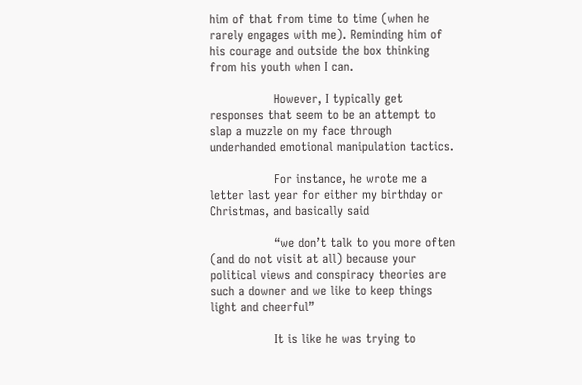him of that from time to time (when he rarely engages with me). Reminding him of his courage and outside the box thinking from his youth when I can.

                However, I typically get responses that seem to be an attempt to slap a muzzle on my face through underhanded emotional manipulation tactics.

                For instance, he wrote me a letter last year for either my birthday or Christmas, and basically said

                “we don’t talk to you more often (and do not visit at all) because your political views and conspiracy theories are such a downer and we like to keep things light and cheerful”

                It is like he was trying to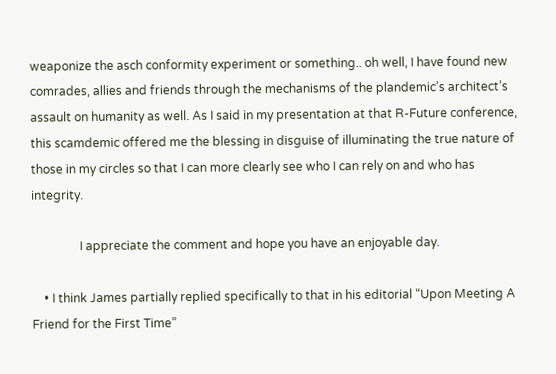weaponize the asch conformity experiment or something.. oh well, I have found new comrades, allies and friends through the mechanisms of the plandemic’s architect’s assault on humanity as well. As I said in my presentation at that R-Future conference, this scamdemic offered me the blessing in disguise of illuminating the true nature of those in my circles so that I can more clearly see who I can rely on and who has integrity.

                I appreciate the comment and hope you have an enjoyable day.

    • I think James partially replied specifically to that in his editorial “Upon Meeting A Friend for the First Time”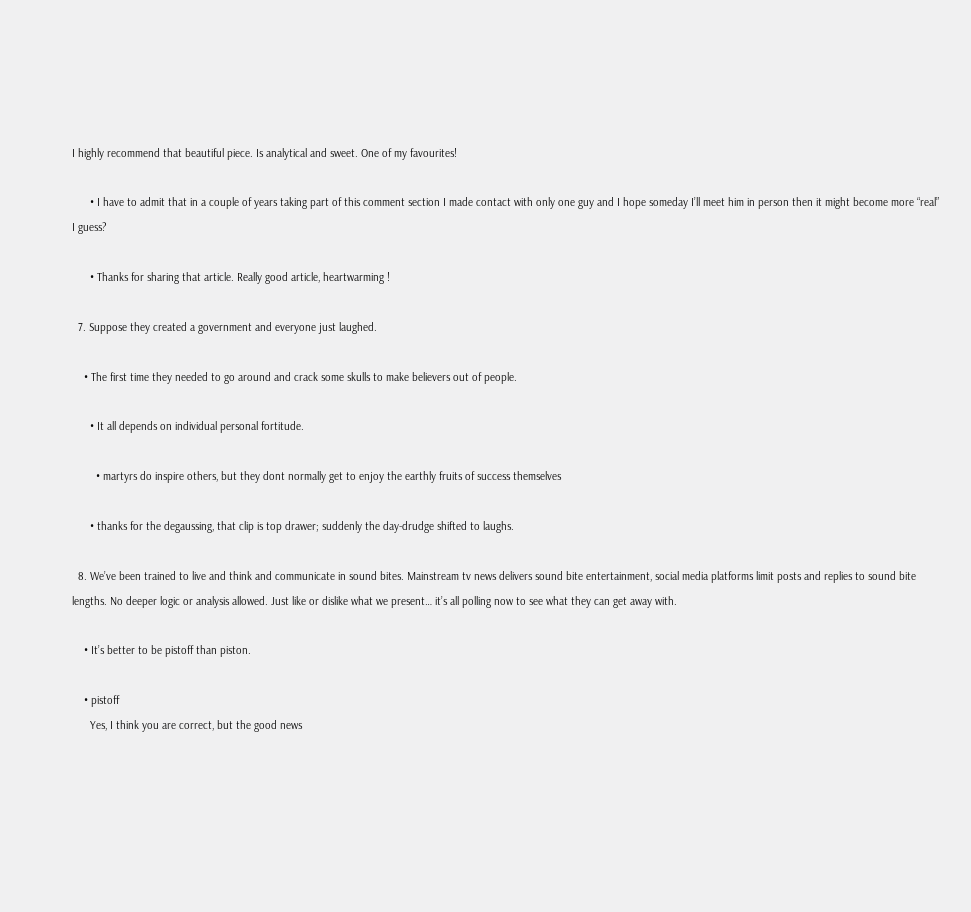I highly recommend that beautiful piece. Is analytical and sweet. One of my favourites!

      • I have to admit that in a couple of years taking part of this comment section I made contact with only one guy and I hope someday I’ll meet him in person then it might become more “real” I guess?

      • Thanks for sharing that article. Really good article, heartwarming !

  7. Suppose they created a government and everyone just laughed.

    • The first time they needed to go around and crack some skulls to make believers out of people.

      • It all depends on individual personal fortitude.

        • martyrs do inspire others, but they dont normally get to enjoy the earthly fruits of success themselves

      • thanks for the degaussing, that clip is top drawer; suddenly the day-drudge shifted to laughs.

  8. We’ve been trained to live and think and communicate in sound bites. Mainstream tv news delivers sound bite entertainment, social media platforms limit posts and replies to sound bite lengths. No deeper logic or analysis allowed. Just like or dislike what we present… it’s all polling now to see what they can get away with.

    • It’s better to be pistoff than piston.

    • pistoff
      Yes, I think you are correct, but the good news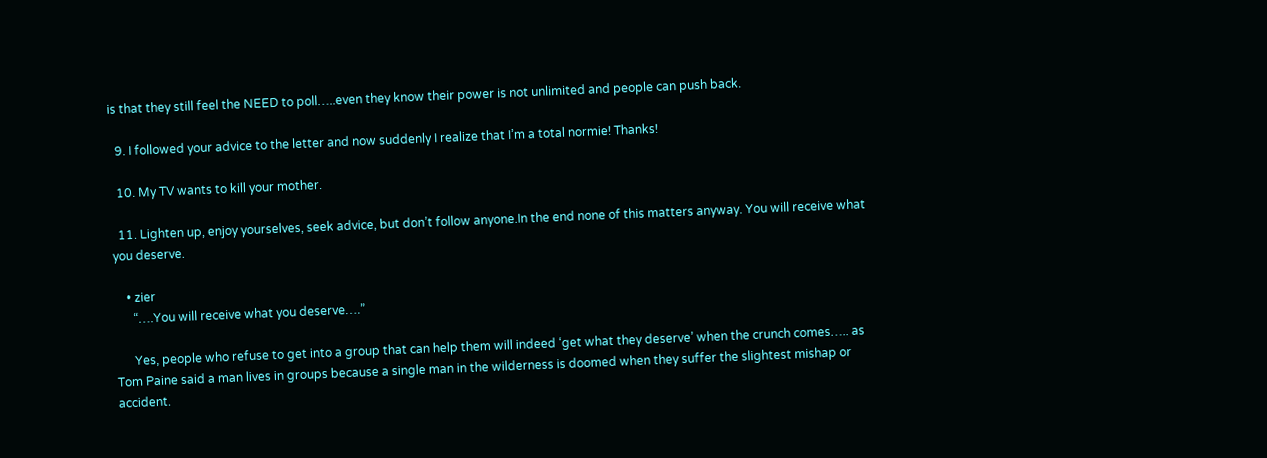is that they still feel the NEED to poll…..even they know their power is not unlimited and people can push back.

  9. I followed your advice to the letter and now suddenly I realize that I’m a total normie! Thanks!

  10. My TV wants to kill your mother.

  11. Lighten up, enjoy yourselves, seek advice, but don’t follow anyone.In the end none of this matters anyway. You will receive what you deserve.

    • zier
      “….You will receive what you deserve….”

      Yes, people who refuse to get into a group that can help them will indeed ‘get what they deserve’ when the crunch comes….. as Tom Paine said a man lives in groups because a single man in the wilderness is doomed when they suffer the slightest mishap or accident.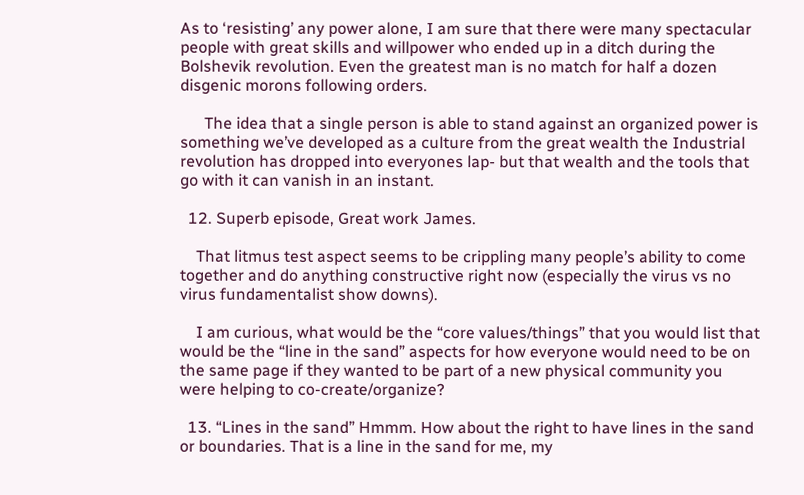As to ‘resisting’ any power alone, I am sure that there were many spectacular people with great skills and willpower who ended up in a ditch during the Bolshevik revolution. Even the greatest man is no match for half a dozen disgenic morons following orders.

      The idea that a single person is able to stand against an organized power is something we’ve developed as a culture from the great wealth the Industrial revolution has dropped into everyones lap- but that wealth and the tools that go with it can vanish in an instant.

  12. Superb episode, Great work James.

    That litmus test aspect seems to be crippling many people’s ability to come together and do anything constructive right now (especially the virus vs no virus fundamentalist show downs).

    I am curious, what would be the “core values/things” that you would list that would be the “line in the sand” aspects for how everyone would need to be on the same page if they wanted to be part of a new physical community you were helping to co-create/organize?

  13. “Lines in the sand” Hmmm. How about the right to have lines in the sand or boundaries. That is a line in the sand for me, my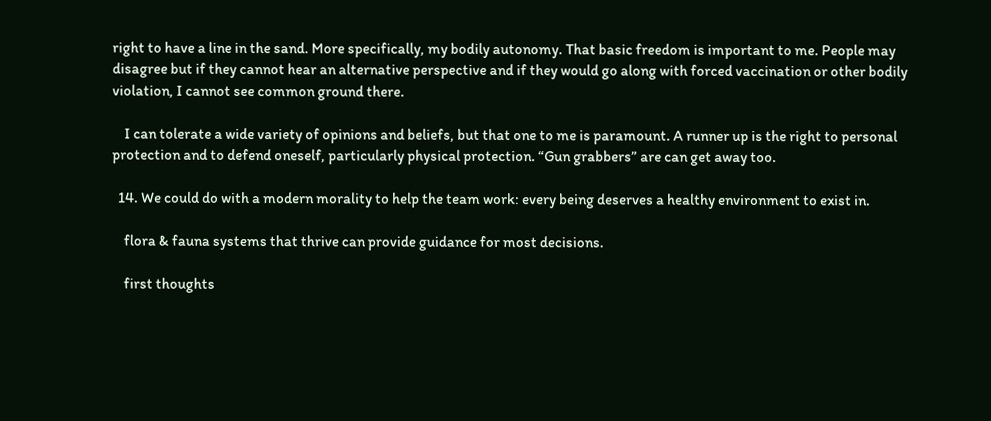right to have a line in the sand. More specifically, my bodily autonomy. That basic freedom is important to me. People may disagree but if they cannot hear an alternative perspective and if they would go along with forced vaccination or other bodily violation, I cannot see common ground there.

    I can tolerate a wide variety of opinions and beliefs, but that one to me is paramount. A runner up is the right to personal protection and to defend oneself, particularly physical protection. “Gun grabbers” are can get away too.

  14. We could do with a modern morality to help the team work: every being deserves a healthy environment to exist in.

    flora & fauna systems that thrive can provide guidance for most decisions.

    first thoughts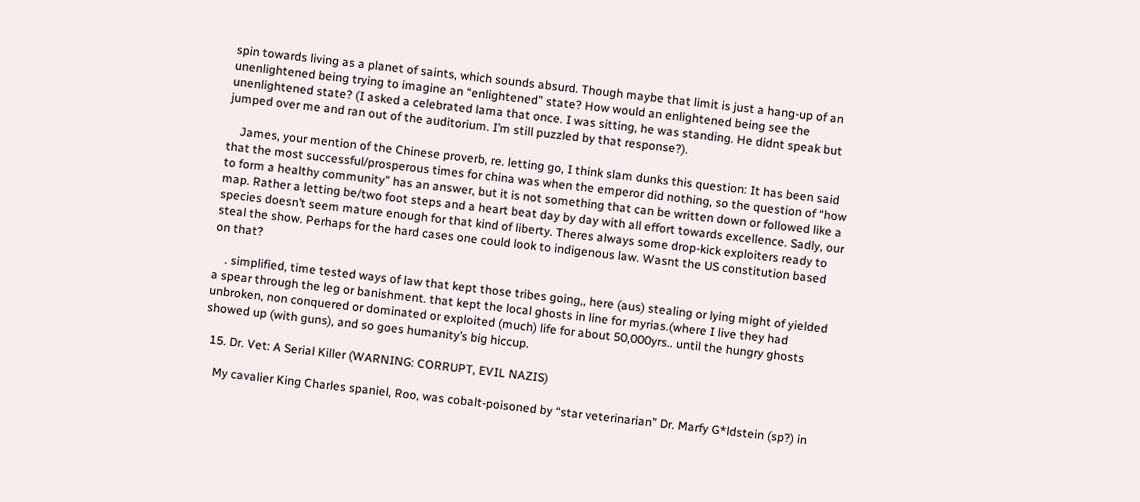spin towards living as a planet of saints, which sounds absurd. Though maybe that limit is just a hang-up of an unenlightened being trying to imagine an “enlightened” state? How would an enlightened being see the unenlightened state? (I asked a celebrated lama that once. I was sitting, he was standing. He didnt speak but jumped over me and ran out of the auditorium. I’m still puzzled by that response?).

    James, your mention of the Chinese proverb, re. letting go, I think slam dunks this question: It has been said that the most successful/prosperous times for china was when the emperor did nothing, so the question of “how to form a healthy community” has an answer, but it is not something that can be written down or followed like a map. Rather a letting be/two foot steps and a heart beat day by day with all effort towards excellence. Sadly, our species doesn’t seem mature enough for that kind of liberty. Theres always some drop-kick exploiters ready to steal the show. Perhaps for the hard cases one could look to indigenous law. Wasnt the US constitution based on that?

    . simplified, time tested ways of law that kept those tribes going,, here (aus) stealing or lying might of yielded a spear through the leg or banishment. that kept the local ghosts in line for myrias.(where I live they had unbroken, non conquered or dominated or exploited (much) life for about 50,000yrs.. until the hungry ghosts showed up (with guns), and so goes humanity’s big hiccup.

  15. Dr. Vet: A Serial Killer (WARNING: CORRUPT, EVIL NAZIS)

    My cavalier King Charles spaniel, Roo, was cobalt-poisoned by “star veterinarian” Dr. Marfy G*ldstein (sp?) in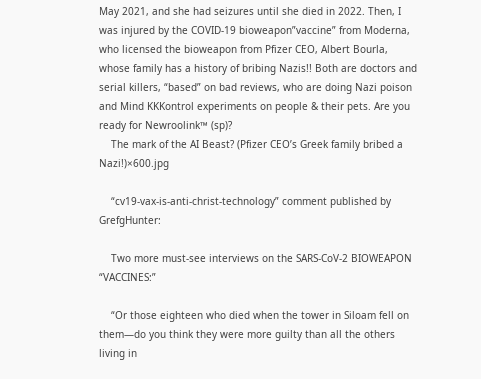May 2021, and she had seizures until she died in 2022. Then, I was injured by the COVID-19 bioweapon”vaccine” from Moderna, who licensed the bioweapon from Pfizer CEO, Albert Bourla, whose family has a history of bribing Nazis!! Both are doctors and serial killers, “based” on bad reviews, who are doing Nazi poison and Mind KKKontrol experiments on people & their pets. Are you ready for Newroolink™ (sp)?
    The mark of the AI Beast? (Pfizer CEO’s Greek family bribed a Nazi!)×600.jpg

    “cv19-vax-is-anti-christ-technology” comment published by GrefgHunter:

    Two more must-see interviews on the SARS-CoV-2 BIOWEAPON “VACCINES:”

    “Or those eighteen who died when the tower in Siloam fell on them—do you think they were more guilty than all the others living in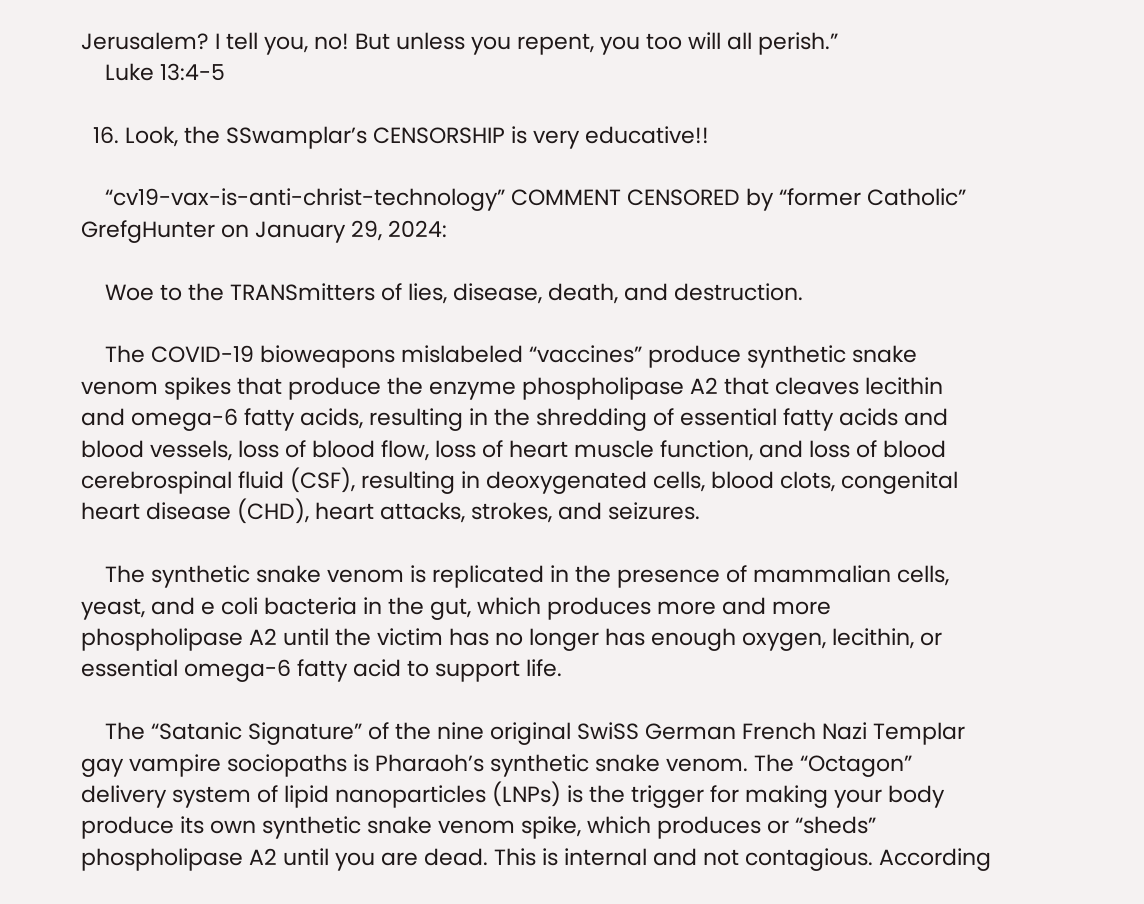Jerusalem? I tell you, no! But unless you repent, you too will all perish.”
    Luke 13:4-5

  16. Look, the SSwamplar’s CENSORSHIP is very educative!!

    “cv19-vax-is-anti-christ-technology” COMMENT CENSORED by “former Catholic” GrefgHunter on January 29, 2024:

    Woe to the TRANSmitters of lies, disease, death, and destruction.

    The COVID-19 bioweapons mislabeled “vaccines” produce synthetic snake venom spikes that produce the enzyme phospholipase A2 that cleaves lecithin and omega-6 fatty acids, resulting in the shredding of essential fatty acids and blood vessels, loss of blood flow, loss of heart muscle function, and loss of blood cerebrospinal fluid (CSF), resulting in deoxygenated cells, blood clots, congenital heart disease (CHD), heart attacks, strokes, and seizures.

    The synthetic snake venom is replicated in the presence of mammalian cells, yeast, and e coli bacteria in the gut, which produces more and more phospholipase A2 until the victim has no longer has enough oxygen, lecithin, or essential omega-6 fatty acid to support life.

    The “Satanic Signature” of the nine original SwiSS German French Nazi Templar gay vampire sociopaths is Pharaoh’s synthetic snake venom. The “Octagon” delivery system of lipid nanoparticles (LNPs) is the trigger for making your body produce its own synthetic snake venom spike, which produces or “sheds” phospholipase A2 until you are dead. This is internal and not contagious. According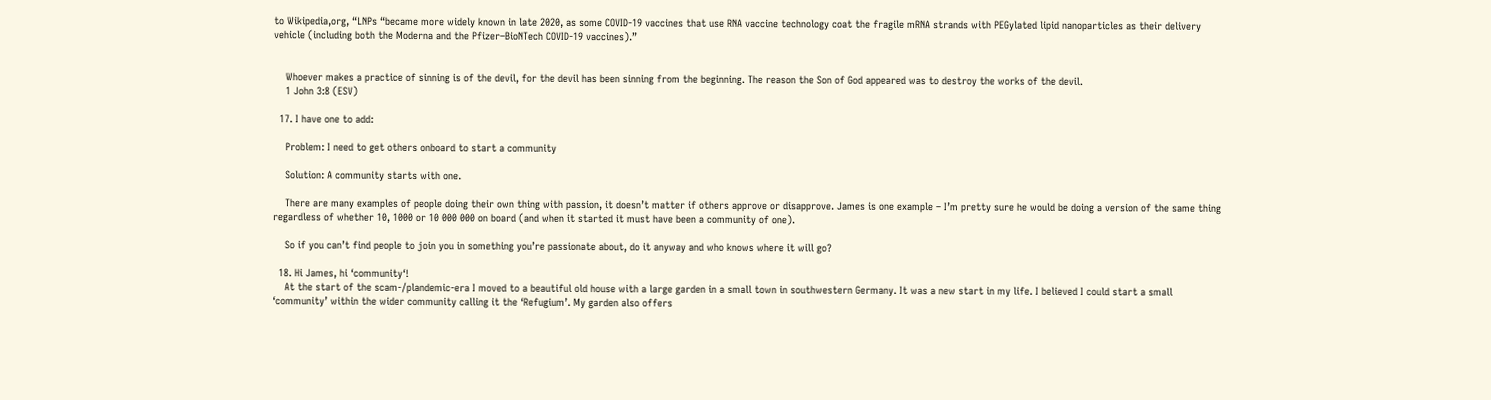to Wikipedia,org, “LNPs “became more widely known in late 2020, as some COVID-19 vaccines that use RNA vaccine technology coat the fragile mRNA strands with PEGylated lipid nanoparticles as their delivery vehicle (including both the Moderna and the Pfizer–BioNTech COVID-19 vaccines).”


    Whoever makes a practice of sinning is of the devil, for the devil has been sinning from the beginning. The reason the Son of God appeared was to destroy the works of the devil.
    1 John 3:8 (ESV)

  17. I have one to add:

    Problem: I need to get others onboard to start a community

    Solution: A community starts with one.

    There are many examples of people doing their own thing with passion, it doesn’t matter if others approve or disapprove. James is one example – I’m pretty sure he would be doing a version of the same thing regardless of whether 10, 1000 or 10 000 000 on board (and when it started it must have been a community of one).

    So if you can’t find people to join you in something you’re passionate about, do it anyway and who knows where it will go?

  18. Hi James, hi ‘community‘!
    At the start of the scam-/plandemic-era I moved to a beautiful old house with a large garden in a small town in southwestern Germany. It was a new start in my life. I believed I could start a small ‘community’ within the wider community calling it the ‘Refugium’. My garden also offers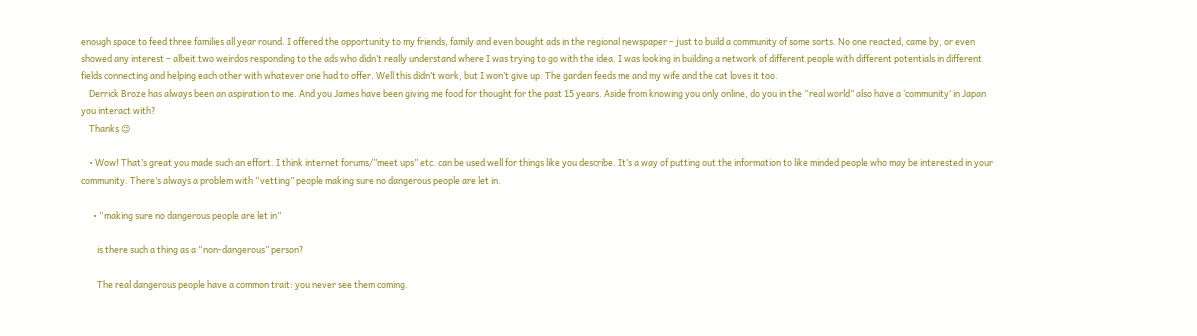enough space to feed three families all year round. I offered the opportunity to my friends, family and even bought ads in the regional newspaper – just to build a community of some sorts. No one reacted, came by, or even showed any interest – albeit two weirdos responding to the ads who didn’t really understand where I was trying to go with the idea. I was looking in building a network of different people with different potentials in different fields connecting and helping each other with whatever one had to offer. Well this didn’t work, but I won’t give up. The garden feeds me and my wife and the cat loves it too.
    Derrick Broze has always been an aspiration to me. And you James have been giving me food for thought for the past 15 years. Aside from knowing you only online, do you in the “real world” also have a ‘community’ in Japan you interact with?
    Thanks 😉

    • Wow! That’s great you made such an effort. I think internet forums/”meet ups” etc. can be used well for things like you describe. It’s a way of putting out the information to like minded people who may be interested in your community. There’s always a problem with “vetting” people making sure no dangerous people are let in.

      • “making sure no dangerous people are let in”

        is there such a thing as a “non-dangerous” person?

        The real dangerous people have a common trait: you never see them coming.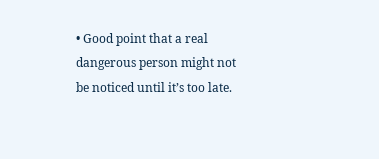• Good point that a real dangerous person might not be noticed until it’s too late.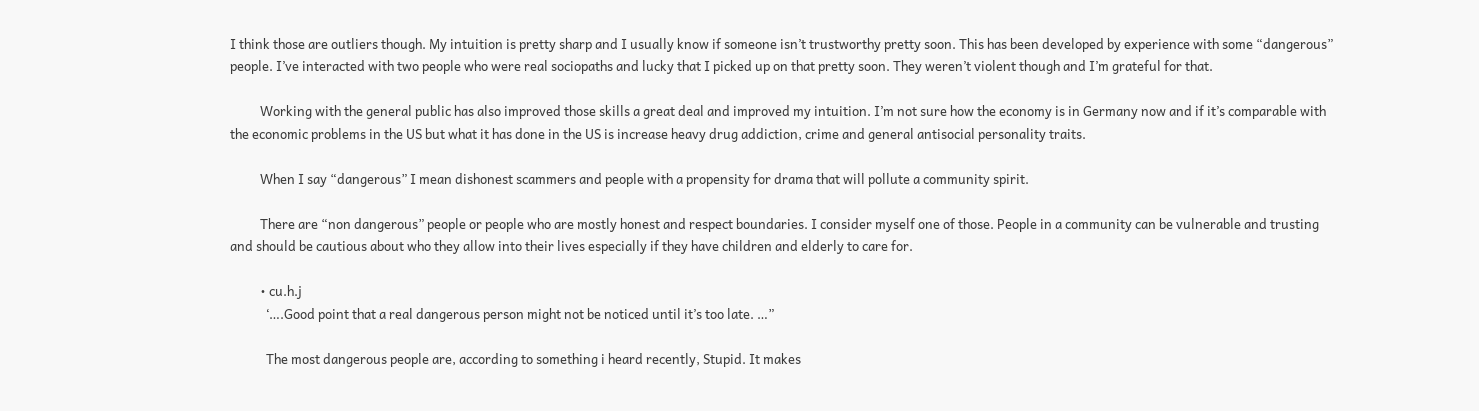I think those are outliers though. My intuition is pretty sharp and I usually know if someone isn’t trustworthy pretty soon. This has been developed by experience with some “dangerous” people. I’ve interacted with two people who were real sociopaths and lucky that I picked up on that pretty soon. They weren’t violent though and I’m grateful for that.

          Working with the general public has also improved those skills a great deal and improved my intuition. I’m not sure how the economy is in Germany now and if it’s comparable with the economic problems in the US but what it has done in the US is increase heavy drug addiction, crime and general antisocial personality traits.

          When I say “dangerous” I mean dishonest scammers and people with a propensity for drama that will pollute a community spirit.

          There are “non dangerous” people or people who are mostly honest and respect boundaries. I consider myself one of those. People in a community can be vulnerable and trusting and should be cautious about who they allow into their lives especially if they have children and elderly to care for.

          • cu.h.j
            ‘….Good point that a real dangerous person might not be noticed until it’s too late. …”

            The most dangerous people are, according to something i heard recently, Stupid. It makes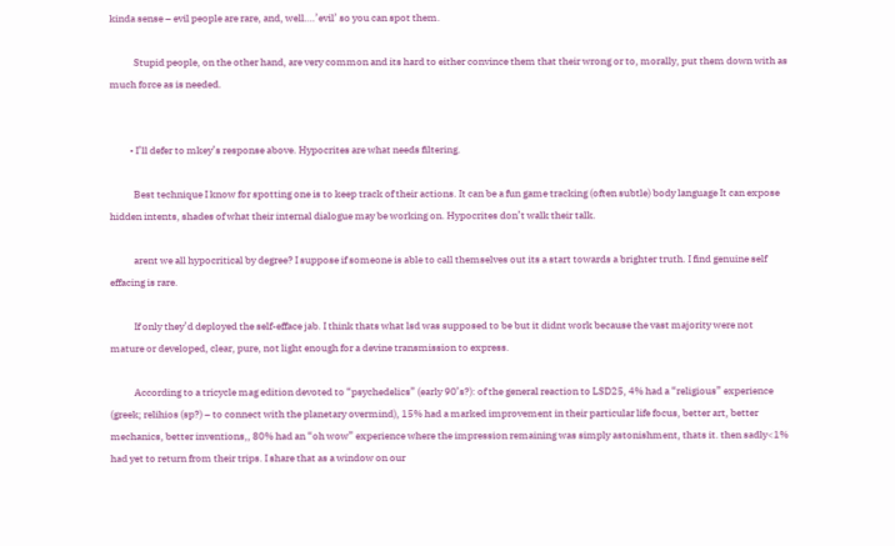kinda sense – evil people are rare, and, well….’evil’ so you can spot them.

            Stupid people, on the other hand, are very common and its hard to either convince them that their wrong or to, morally, put them down with as much force as is needed.


          • I’ll defer to mkey’s response above. Hypocrites are what needs filtering.

            Best technique I know for spotting one is to keep track of their actions. It can be a fun game tracking (often subtle) body language It can expose hidden intents, shades of what their internal dialogue may be working on. Hypocrites don’t walk their talk.

            arent we all hypocritical by degree? I suppose if someone is able to call themselves out its a start towards a brighter truth. I find genuine self effacing is rare.

            If only they’d deployed the self-efface jab. I think thats what lsd was supposed to be but it didnt work because the vast majority were not mature or developed, clear, pure, not light enough for a devine transmission to express.

            According to a tricycle mag edition devoted to “psychedelics” (early 90’s?): of the general reaction to LSD25, 4% had a “religious” experience (greek; relihios (sp?) – to connect with the planetary overmind), 15% had a marked improvement in their particular life focus, better art, better mechanics, better inventions,, 80% had an “oh wow” experience where the impression remaining was simply astonishment, thats it. then sadly<1% had yet to return from their trips. I share that as a window on our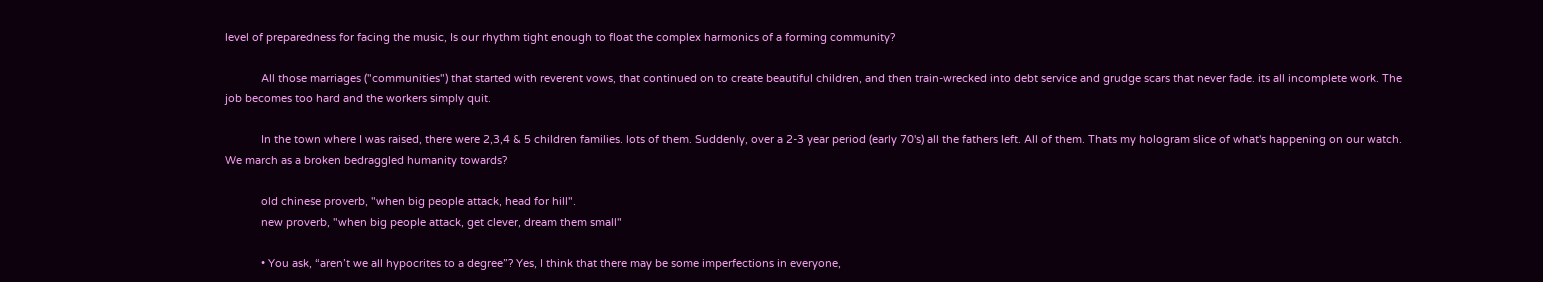level of preparedness for facing the music, Is our rhythm tight enough to float the complex harmonics of a forming community?

            All those marriages ("communities") that started with reverent vows, that continued on to create beautiful children, and then train-wrecked into debt service and grudge scars that never fade. its all incomplete work. The job becomes too hard and the workers simply quit.

            In the town where I was raised, there were 2,3,4 & 5 children families. lots of them. Suddenly, over a 2-3 year period (early 70's) all the fathers left. All of them. Thats my hologram slice of what's happening on our watch. We march as a broken bedraggled humanity towards?

            old chinese proverb, "when big people attack, head for hill".
            new proverb, "when big people attack, get clever, dream them small"

            • You ask, “aren’t we all hypocrites to a degree”? Yes, I think that there may be some imperfections in everyone,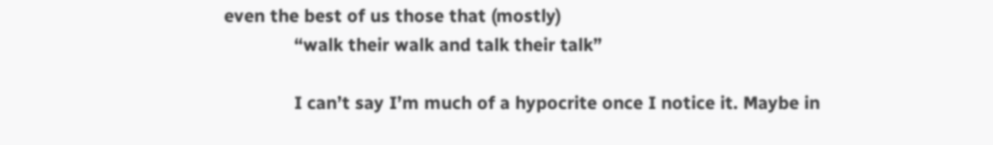even the best of us those that (mostly)
              “walk their walk and talk their talk”

              I can’t say I’m much of a hypocrite once I notice it. Maybe in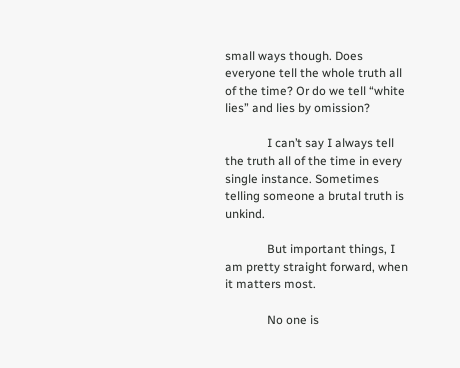small ways though. Does everyone tell the whole truth all of the time? Or do we tell “white lies” and lies by omission?

              I can’t say I always tell the truth all of the time in every single instance. Sometimes telling someone a brutal truth is unkind.

              But important things, I am pretty straight forward, when it matters most.

              No one is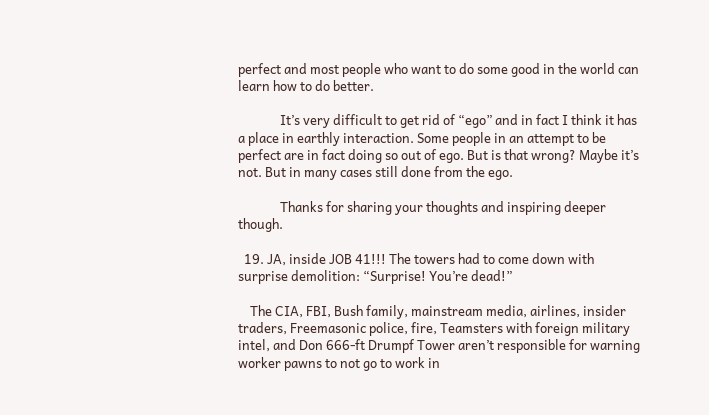perfect and most people who want to do some good in the world can learn how to do better.

              It’s very difficult to get rid of “ego” and in fact I think it has a place in earthly interaction. Some people in an attempt to be perfect are in fact doing so out of ego. But is that wrong? Maybe it’s not. But in many cases still done from the ego.

              Thanks for sharing your thoughts and inspiring deeper though.

  19. JA, inside JOB 41!!! The towers had to come down with surprise demolition: “Surprise! You’re dead!”

    The CIA, FBI, Bush family, mainstream media, airlines, insider traders, Freemasonic police, fire, Teamsters with foreign military intel, and Don 666-ft Drumpf Tower aren’t responsible for warning worker pawns to not go to work in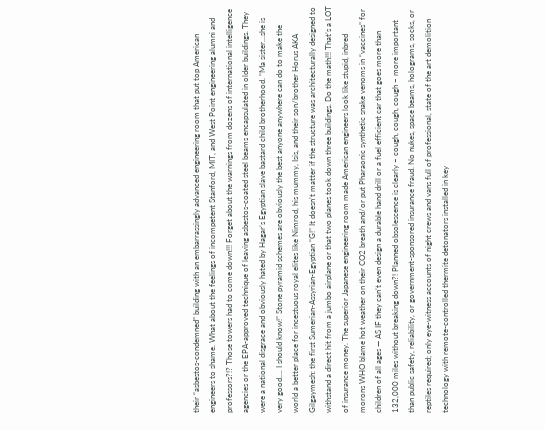their “asbestos-condemned” building with an embarrassingly advanced engineering room that put top American engineers to shame. What about the feelings of incompetent Stanford, MIT, and West Point engineering alumni and professors?!? Those towers had to come down!!! Forget about the warnings from dozens of international intelligence agencies or the EPA-approved technique of leaving asbestos-coated steel beams encapsulated in older buildings. They were a national disgrace and obviously hated by Hagar’s Egyptian slave bastard child brotherhood. “Ma sister…she is very good…. I should know!” Stone pyramid schemes are obviously the best anyone anywhere can do to make the world a better place for incestuous royal elites like Nimrod, his mummy, Isis, and their son/brother Horus AKA Gilgaymesh: the first Sumerian-Assyrian-Egyptian “G!” It doesn’t matter if the structure was architecturally designed to withstand a direct hit from a jumbo airplane or that two planes took down three buildings. Do the math!!! That’s a LOT of insurance money. The superior Japanese engineering room made American engineers look like stupid, inbred morons WHO blame hot weather on their CO2 breath and/or put Pharaonic synthetic snake venoms in “vaccines” for children of all ages — AS IF they can’t even design a durable hand drill or a fuel efficient car that goes more than 132,000 miles without breaking down?! Planned obsolescence is clearly – cough, cough, cough – more important than public safety, reliability, or government-sponsored insurance fraud. No nukes, space beams, holograms, socks, or reptiles required; only eye-witness accounts of night crews and vans full of professional, state of the art demolition technology with remote-controlled thermite detonators installed in key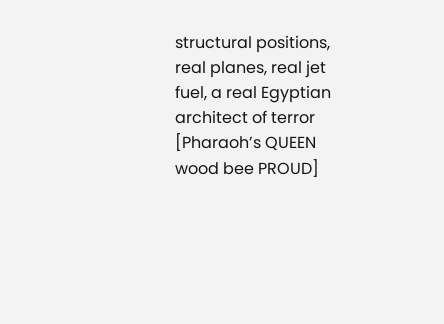structural positions, real planes, real jet fuel, a real Egyptian architect of terror [Pharaoh’s QUEEN wood bee PROUD]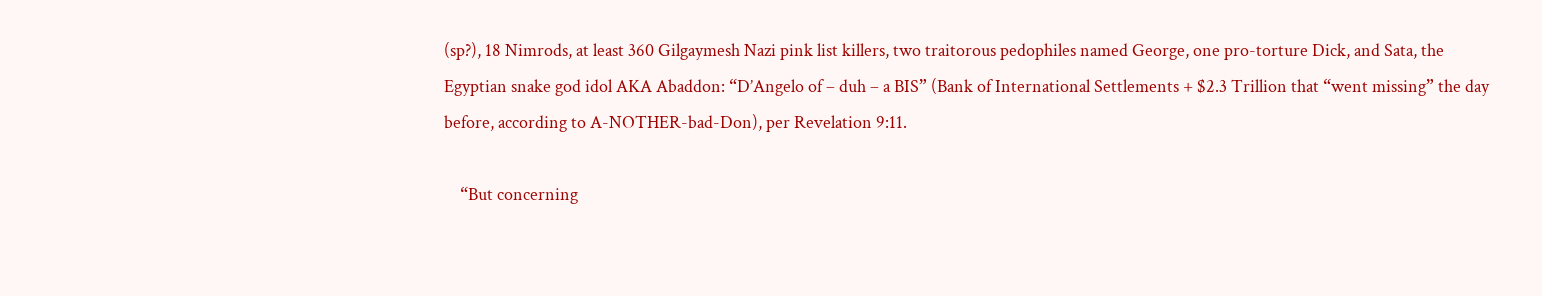(sp?), 18 Nimrods, at least 360 Gilgaymesh Nazi pink list killers, two traitorous pedophiles named George, one pro-torture Dick, and Sata, the Egyptian snake god idol AKA Abaddon: “D’Angelo of – duh – a BIS” (Bank of International Settlements + $2.3 Trillion that “went missing” the day before, according to A-NOTHER-bad-Don), per Revelation 9:11.

    “But concerning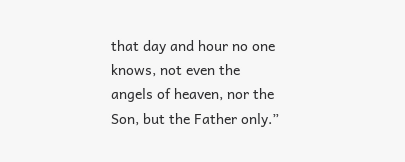that day and hour no one knows, not even the angels of heaven, nor the Son, but the Father only.”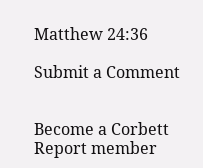Matthew 24:36

Submit a Comment


Become a Corbett Report member